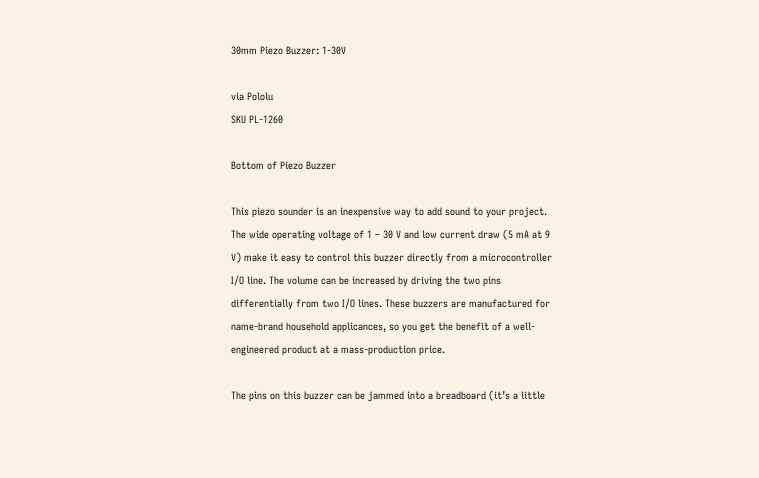30mm Piezo Buzzer: 1-30V

via Pololu
SKU PL-1260

Bottom of Piezo Buzzer

This piezo sounder is an inexpensive way to add sound to your project. The wide operating voltage of 1 – 30 V and low current draw (5 mA at 9 V) make it easy to control this buzzer directly from a microcontroller I/O line. The volume can be increased by driving the two pins differentially from two I/O lines. These buzzers are manufactured for name-brand household applicances, so you get the benefit of a well-engineered product at a mass-production price.

The pins on this buzzer can be jammed into a breadboard (it’s a little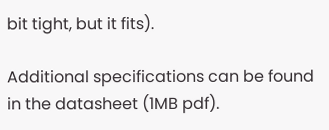bit tight, but it fits).

Additional specifications can be found in the datasheet (1MB pdf).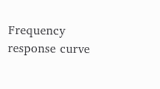Frequency response curve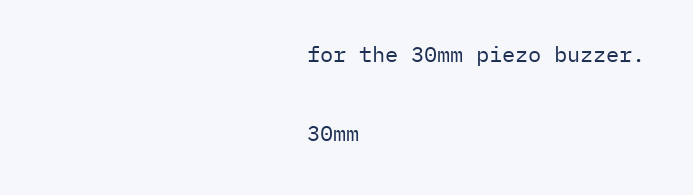for the 30mm piezo buzzer.

30mm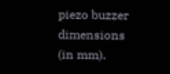piezo buzzer dimensions (in mm).